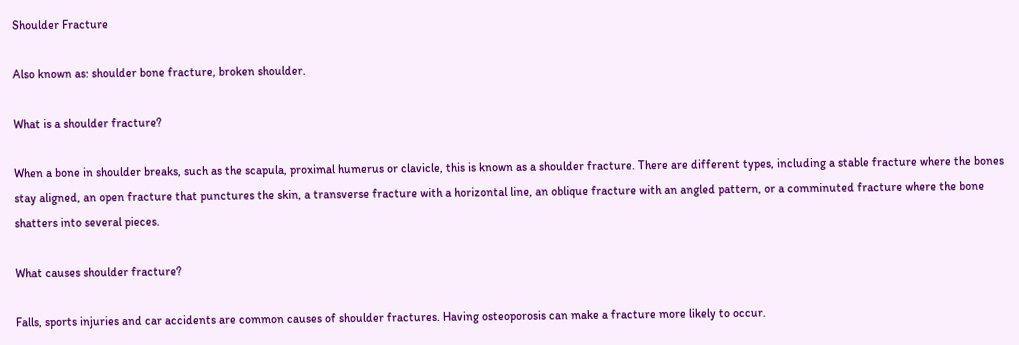Shoulder Fracture

Also known as: shoulder bone fracture, broken shoulder.

What is a shoulder fracture?

When a bone in shoulder breaks, such as the scapula, proximal humerus or clavicle, this is known as a shoulder fracture. There are different types, including a stable fracture where the bones stay aligned, an open fracture that punctures the skin, a transverse fracture with a horizontal line, an oblique fracture with an angled pattern, or a comminuted fracture where the bone shatters into several pieces.

What causes shoulder fracture?

Falls, sports injuries and car accidents are common causes of shoulder fractures. Having osteoporosis can make a fracture more likely to occur.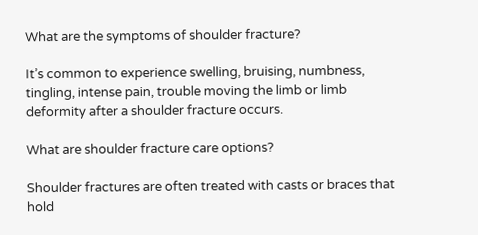What are the symptoms of shoulder fracture?

It’s common to experience swelling, bruising, numbness, tingling, intense pain, trouble moving the limb or limb deformity after a shoulder fracture occurs.

What are shoulder fracture care options?

Shoulder fractures are often treated with casts or braces that hold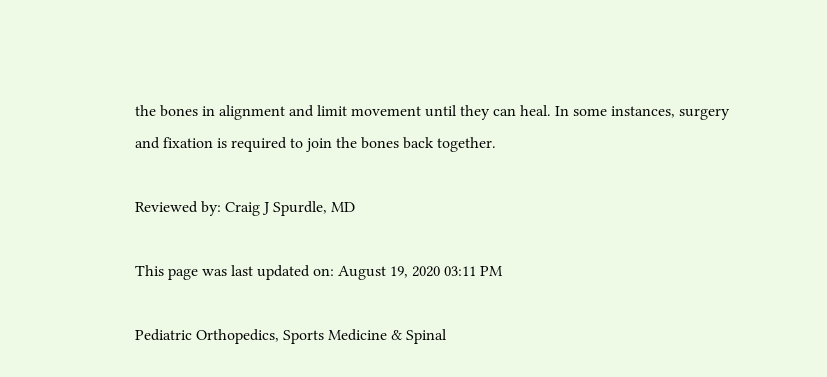the bones in alignment and limit movement until they can heal. In some instances, surgery and fixation is required to join the bones back together.

Reviewed by: Craig J Spurdle, MD

This page was last updated on: August 19, 2020 03:11 PM

Pediatric Orthopedics, Sports Medicine & Spinal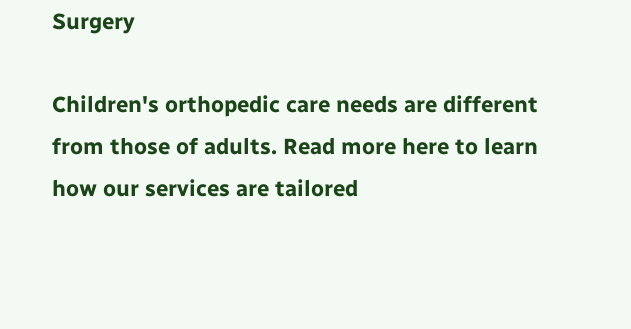Surgery

Children's orthopedic care needs are different from those of adults. Read more here to learn how our services are tailored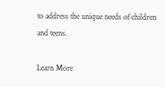to address the unique needs of children and teens.

Learn More